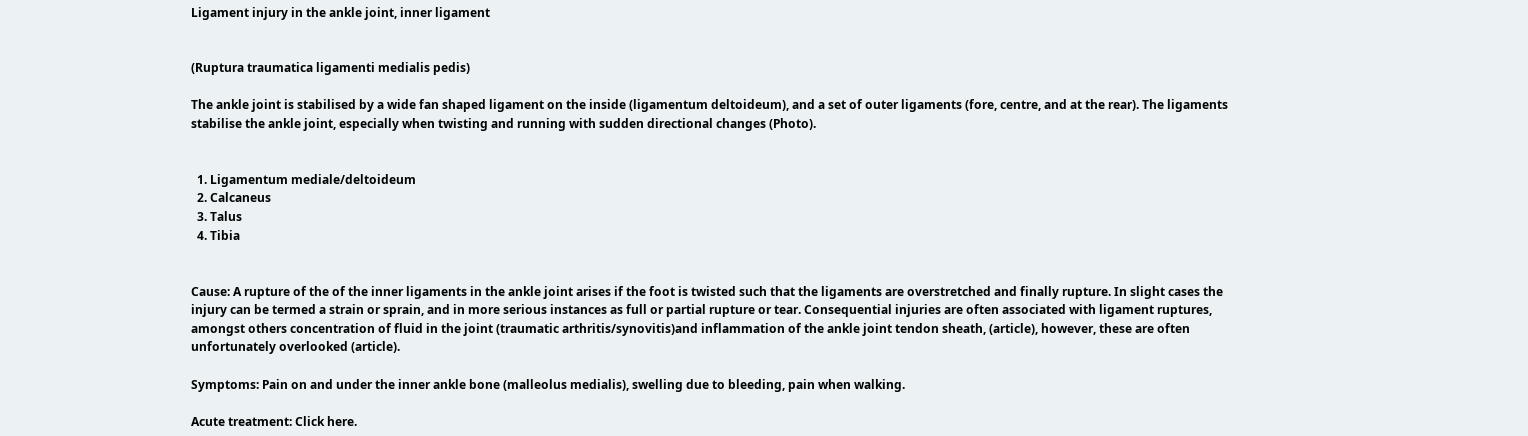Ligament injury in the ankle joint, inner ligament


(Ruptura traumatica ligamenti medialis pedis)

The ankle joint is stabilised by a wide fan shaped ligament on the inside (ligamentum deltoideum), and a set of outer ligaments (fore, centre, and at the rear). The ligaments stabilise the ankle joint, especially when twisting and running with sudden directional changes (Photo).


  1. Ligamentum mediale/deltoideum
  2. Calcaneus
  3. Talus
  4. Tibia


Cause: A rupture of the of the inner ligaments in the ankle joint arises if the foot is twisted such that the ligaments are overstretched and finally rupture. In slight cases the injury can be termed a strain or sprain, and in more serious instances as full or partial rupture or tear. Consequential injuries are often associated with ligament ruptures, amongst others concentration of fluid in the joint (traumatic arthritis/synovitis)and inflammation of the ankle joint tendon sheath, (article), however, these are often unfortunately overlooked (article).

Symptoms: Pain on and under the inner ankle bone (malleolus medialis), swelling due to bleeding, pain when walking.

Acute treatment: Click here.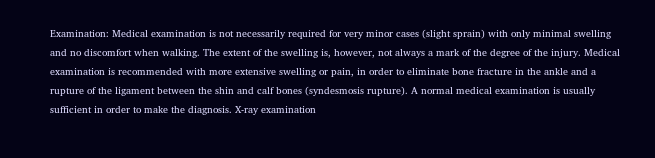Examination: Medical examination is not necessarily required for very minor cases (slight sprain) with only minimal swelling and no discomfort when walking. The extent of the swelling is, however, not always a mark of the degree of the injury. Medical examination is recommended with more extensive swelling or pain, in order to eliminate bone fracture in the ankle and a rupture of the ligament between the shin and calf bones (syndesmosis rupture). A normal medical examination is usually sufficient in order to make the diagnosis. X-ray examination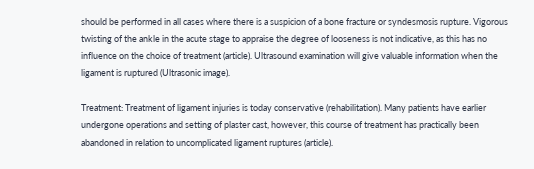should be performed in all cases where there is a suspicion of a bone fracture or syndesmosis rupture. Vigorous twisting of the ankle in the acute stage to appraise the degree of looseness is not indicative, as this has no influence on the choice of treatment (article). Ultrasound examination will give valuable information when the ligament is ruptured (Ultrasonic image).

Treatment: Treatment of ligament injuries is today conservative (rehabilitation). Many patients have earlier undergone operations and setting of plaster cast, however, this course of treatment has practically been abandoned in relation to uncomplicated ligament ruptures (article).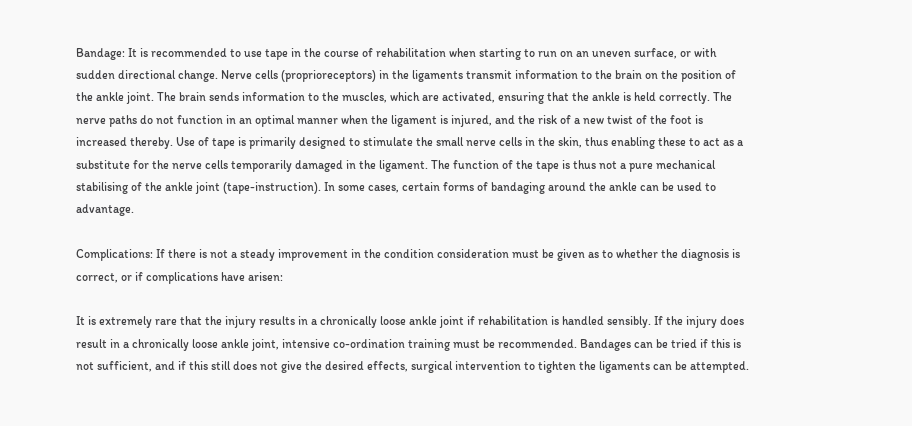Bandage: It is recommended to use tape in the course of rehabilitation when starting to run on an uneven surface, or with sudden directional change. Nerve cells (proprioreceptors) in the ligaments transmit information to the brain on the position of the ankle joint. The brain sends information to the muscles, which are activated, ensuring that the ankle is held correctly. The nerve paths do not function in an optimal manner when the ligament is injured, and the risk of a new twist of the foot is increased thereby. Use of tape is primarily designed to stimulate the small nerve cells in the skin, thus enabling these to act as a substitute for the nerve cells temporarily damaged in the ligament. The function of the tape is thus not a pure mechanical stabilising of the ankle joint (tape-instruction). In some cases, certain forms of bandaging around the ankle can be used to advantage.

Complications: If there is not a steady improvement in the condition consideration must be given as to whether the diagnosis is correct, or if complications have arisen:

It is extremely rare that the injury results in a chronically loose ankle joint if rehabilitation is handled sensibly. If the injury does result in a chronically loose ankle joint, intensive co-ordination training must be recommended. Bandages can be tried if this is not sufficient, and if this still does not give the desired effects, surgical intervention to tighten the ligaments can be attempted.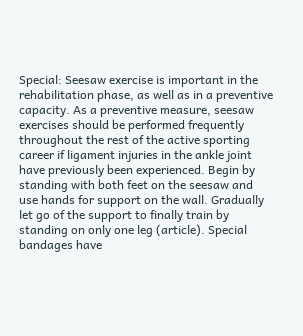Special: Seesaw exercise is important in the rehabilitation phase, as well as in a preventive capacity. As a preventive measure, seesaw exercises should be performed frequently throughout the rest of the active sporting career if ligament injuries in the ankle joint have previously been experienced. Begin by standing with both feet on the seesaw and use hands for support on the wall. Gradually let go of the support to finally train by standing on only one leg (article). Special bandages have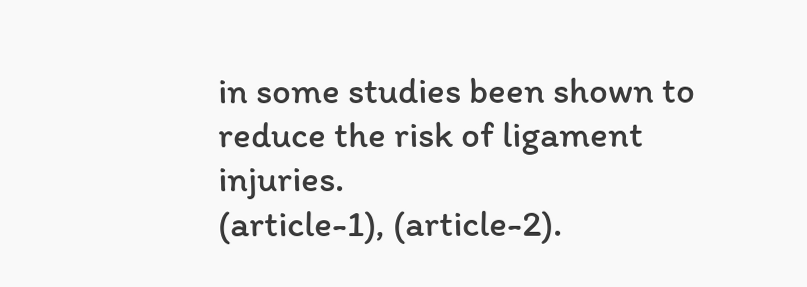in some studies been shown to reduce the risk of ligament injuries.
(article-1), (article-2).